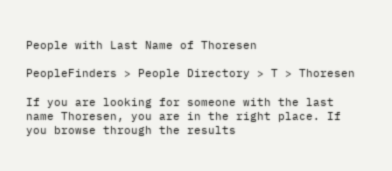People with Last Name of Thoresen

PeopleFinders > People Directory > T > Thoresen

If you are looking for someone with the last name Thoresen, you are in the right place. If you browse through the results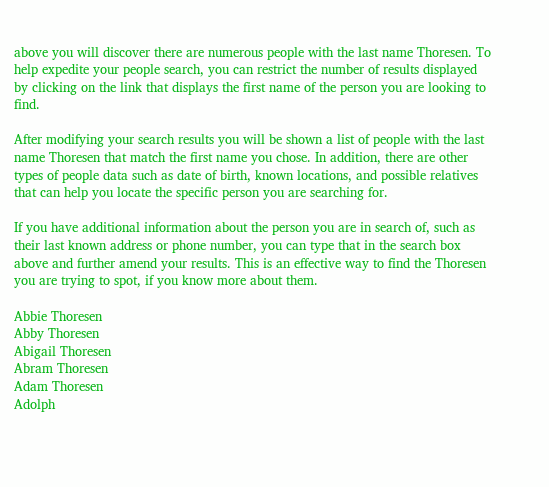above you will discover there are numerous people with the last name Thoresen. To help expedite your people search, you can restrict the number of results displayed by clicking on the link that displays the first name of the person you are looking to find.

After modifying your search results you will be shown a list of people with the last name Thoresen that match the first name you chose. In addition, there are other types of people data such as date of birth, known locations, and possible relatives that can help you locate the specific person you are searching for.

If you have additional information about the person you are in search of, such as their last known address or phone number, you can type that in the search box above and further amend your results. This is an effective way to find the Thoresen you are trying to spot, if you know more about them.

Abbie Thoresen
Abby Thoresen
Abigail Thoresen
Abram Thoresen
Adam Thoresen
Adolph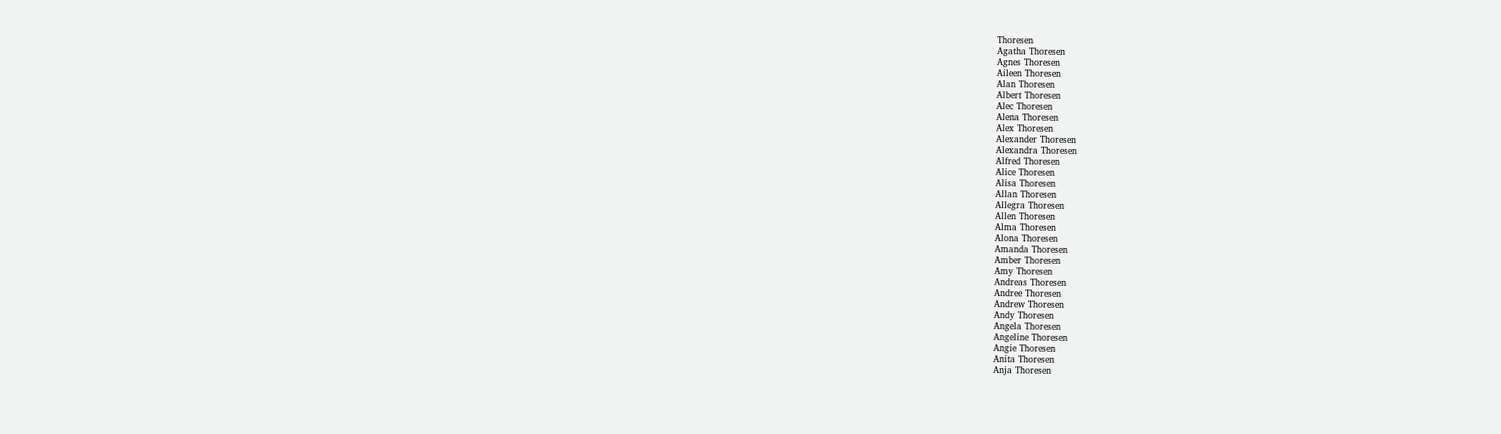Thoresen
Agatha Thoresen
Agnes Thoresen
Aileen Thoresen
Alan Thoresen
Albert Thoresen
Alec Thoresen
Alena Thoresen
Alex Thoresen
Alexander Thoresen
Alexandra Thoresen
Alfred Thoresen
Alice Thoresen
Alisa Thoresen
Allan Thoresen
Allegra Thoresen
Allen Thoresen
Alma Thoresen
Alona Thoresen
Amanda Thoresen
Amber Thoresen
Amy Thoresen
Andreas Thoresen
Andree Thoresen
Andrew Thoresen
Andy Thoresen
Angela Thoresen
Angeline Thoresen
Angie Thoresen
Anita Thoresen
Anja Thoresen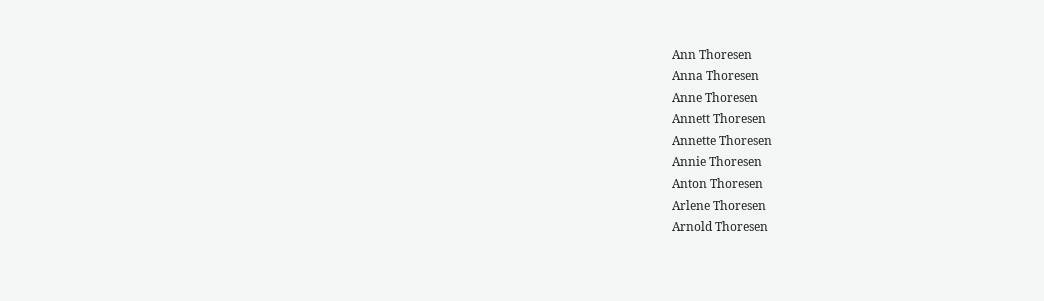Ann Thoresen
Anna Thoresen
Anne Thoresen
Annett Thoresen
Annette Thoresen
Annie Thoresen
Anton Thoresen
Arlene Thoresen
Arnold Thoresen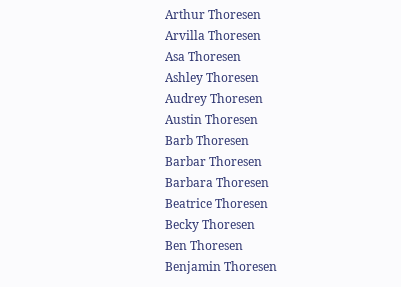Arthur Thoresen
Arvilla Thoresen
Asa Thoresen
Ashley Thoresen
Audrey Thoresen
Austin Thoresen
Barb Thoresen
Barbar Thoresen
Barbara Thoresen
Beatrice Thoresen
Becky Thoresen
Ben Thoresen
Benjamin Thoresen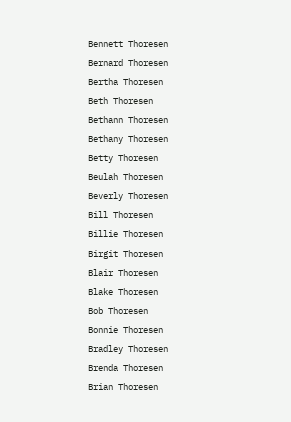Bennett Thoresen
Bernard Thoresen
Bertha Thoresen
Beth Thoresen
Bethann Thoresen
Bethany Thoresen
Betty Thoresen
Beulah Thoresen
Beverly Thoresen
Bill Thoresen
Billie Thoresen
Birgit Thoresen
Blair Thoresen
Blake Thoresen
Bob Thoresen
Bonnie Thoresen
Bradley Thoresen
Brenda Thoresen
Brian Thoresen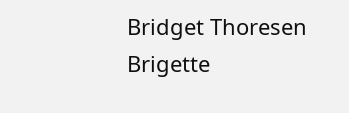Bridget Thoresen
Brigette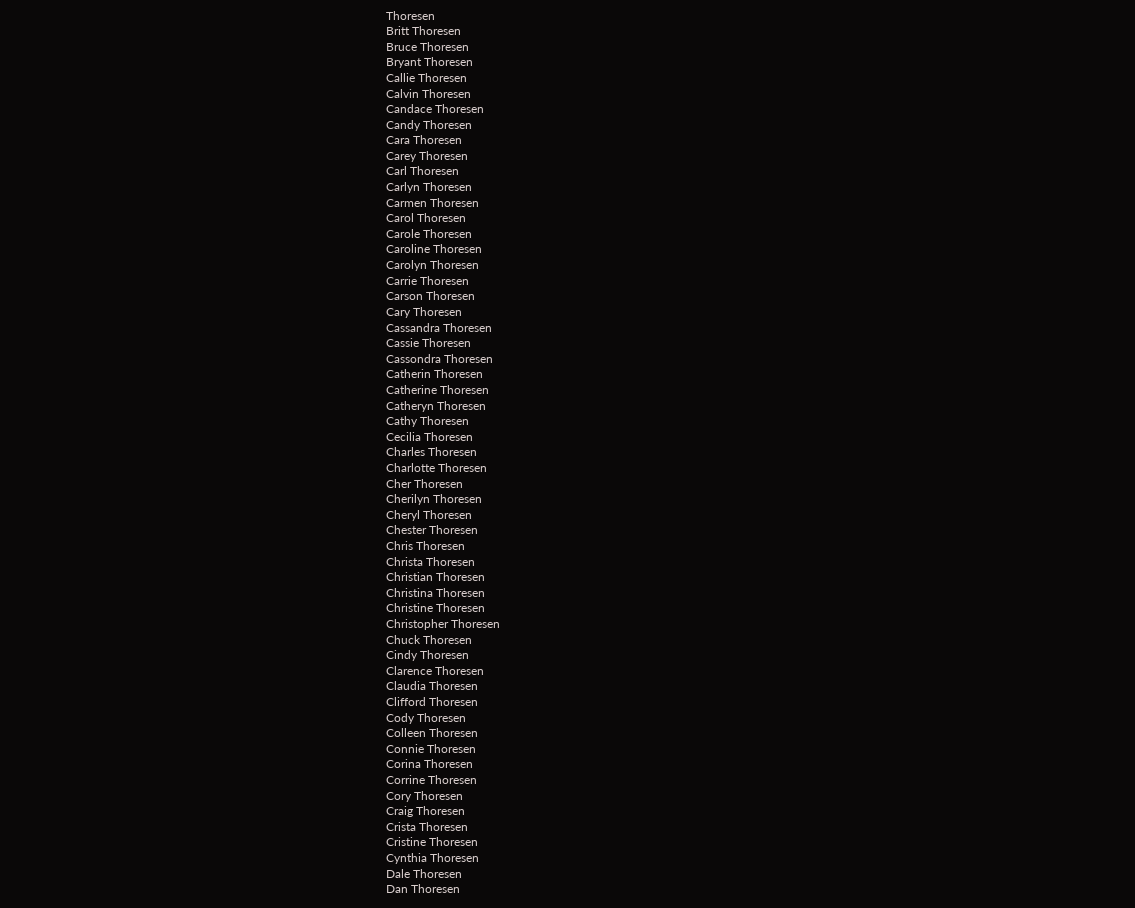Thoresen
Britt Thoresen
Bruce Thoresen
Bryant Thoresen
Callie Thoresen
Calvin Thoresen
Candace Thoresen
Candy Thoresen
Cara Thoresen
Carey Thoresen
Carl Thoresen
Carlyn Thoresen
Carmen Thoresen
Carol Thoresen
Carole Thoresen
Caroline Thoresen
Carolyn Thoresen
Carrie Thoresen
Carson Thoresen
Cary Thoresen
Cassandra Thoresen
Cassie Thoresen
Cassondra Thoresen
Catherin Thoresen
Catherine Thoresen
Catheryn Thoresen
Cathy Thoresen
Cecilia Thoresen
Charles Thoresen
Charlotte Thoresen
Cher Thoresen
Cherilyn Thoresen
Cheryl Thoresen
Chester Thoresen
Chris Thoresen
Christa Thoresen
Christian Thoresen
Christina Thoresen
Christine Thoresen
Christopher Thoresen
Chuck Thoresen
Cindy Thoresen
Clarence Thoresen
Claudia Thoresen
Clifford Thoresen
Cody Thoresen
Colleen Thoresen
Connie Thoresen
Corina Thoresen
Corrine Thoresen
Cory Thoresen
Craig Thoresen
Crista Thoresen
Cristine Thoresen
Cynthia Thoresen
Dale Thoresen
Dan Thoresen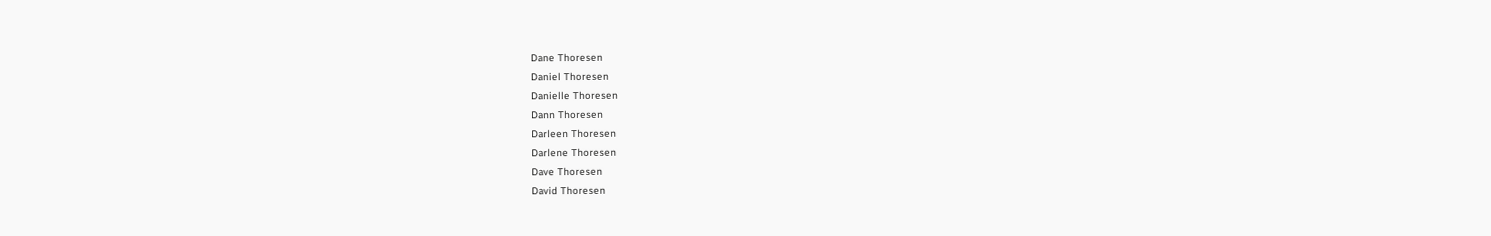Dane Thoresen
Daniel Thoresen
Danielle Thoresen
Dann Thoresen
Darleen Thoresen
Darlene Thoresen
Dave Thoresen
David Thoresen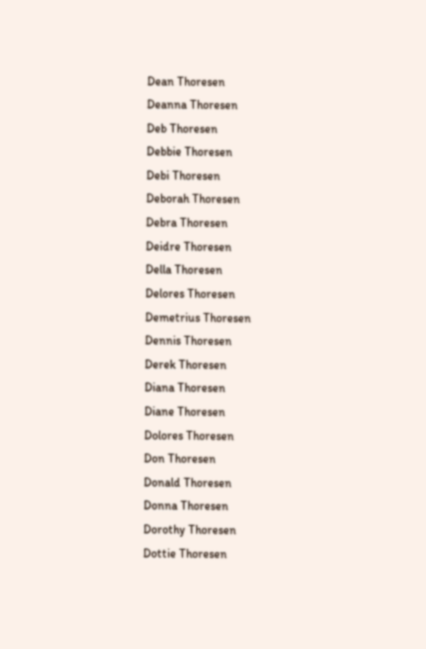Dean Thoresen
Deanna Thoresen
Deb Thoresen
Debbie Thoresen
Debi Thoresen
Deborah Thoresen
Debra Thoresen
Deidre Thoresen
Della Thoresen
Delores Thoresen
Demetrius Thoresen
Dennis Thoresen
Derek Thoresen
Diana Thoresen
Diane Thoresen
Dolores Thoresen
Don Thoresen
Donald Thoresen
Donna Thoresen
Dorothy Thoresen
Dottie Thoresen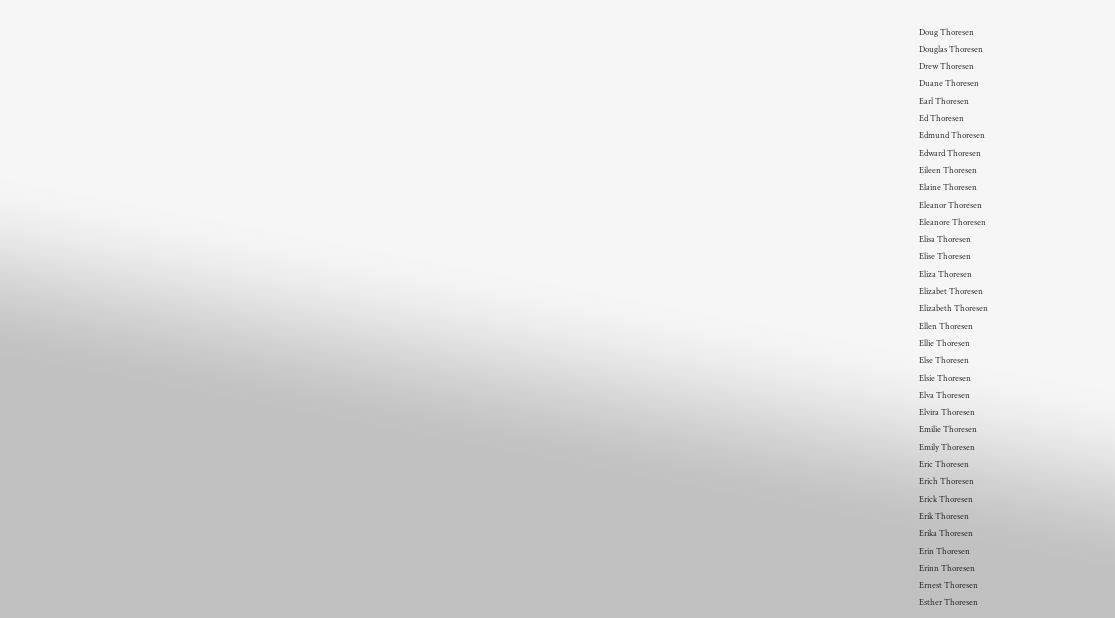Doug Thoresen
Douglas Thoresen
Drew Thoresen
Duane Thoresen
Earl Thoresen
Ed Thoresen
Edmund Thoresen
Edward Thoresen
Eileen Thoresen
Elaine Thoresen
Eleanor Thoresen
Eleanore Thoresen
Elisa Thoresen
Elise Thoresen
Eliza Thoresen
Elizabet Thoresen
Elizabeth Thoresen
Ellen Thoresen
Ellie Thoresen
Else Thoresen
Elsie Thoresen
Elva Thoresen
Elvira Thoresen
Emilie Thoresen
Emily Thoresen
Eric Thoresen
Erich Thoresen
Erick Thoresen
Erik Thoresen
Erika Thoresen
Erin Thoresen
Erinn Thoresen
Ernest Thoresen
Esther Thoresen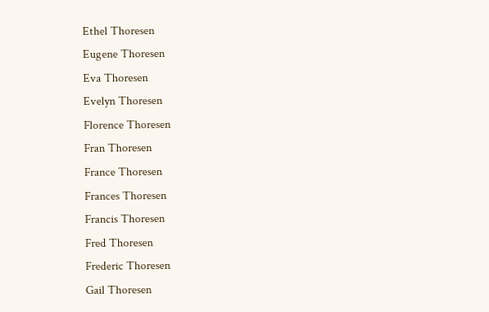Ethel Thoresen
Eugene Thoresen
Eva Thoresen
Evelyn Thoresen
Florence Thoresen
Fran Thoresen
France Thoresen
Frances Thoresen
Francis Thoresen
Fred Thoresen
Frederic Thoresen
Gail Thoresen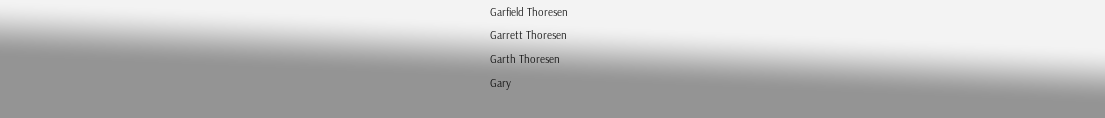Garfield Thoresen
Garrett Thoresen
Garth Thoresen
Gary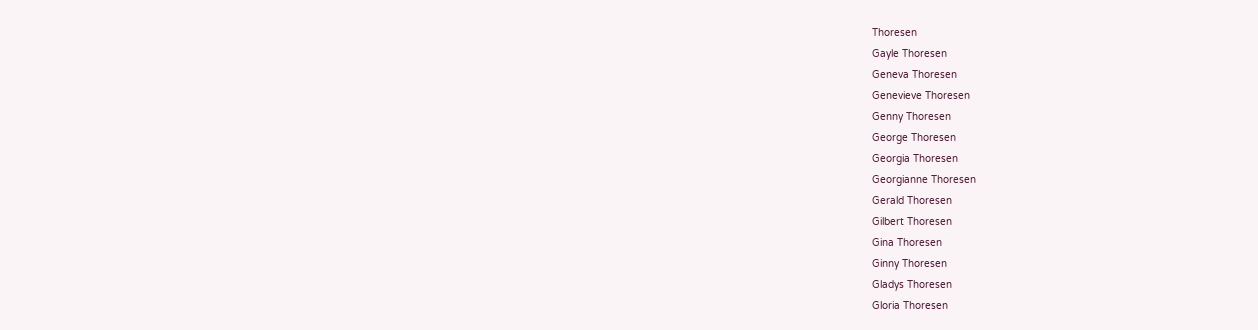Thoresen
Gayle Thoresen
Geneva Thoresen
Genevieve Thoresen
Genny Thoresen
George Thoresen
Georgia Thoresen
Georgianne Thoresen
Gerald Thoresen
Gilbert Thoresen
Gina Thoresen
Ginny Thoresen
Gladys Thoresen
Gloria Thoresen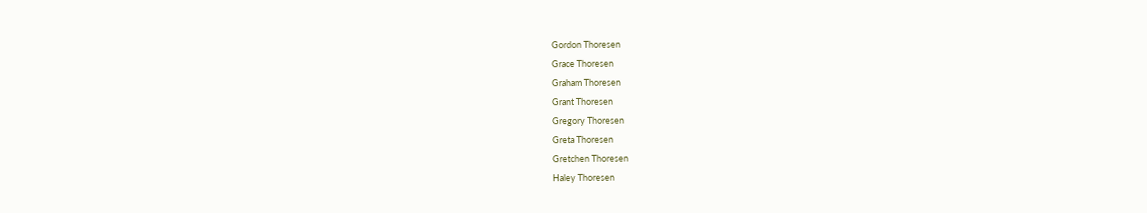Gordon Thoresen
Grace Thoresen
Graham Thoresen
Grant Thoresen
Gregory Thoresen
Greta Thoresen
Gretchen Thoresen
Haley Thoresen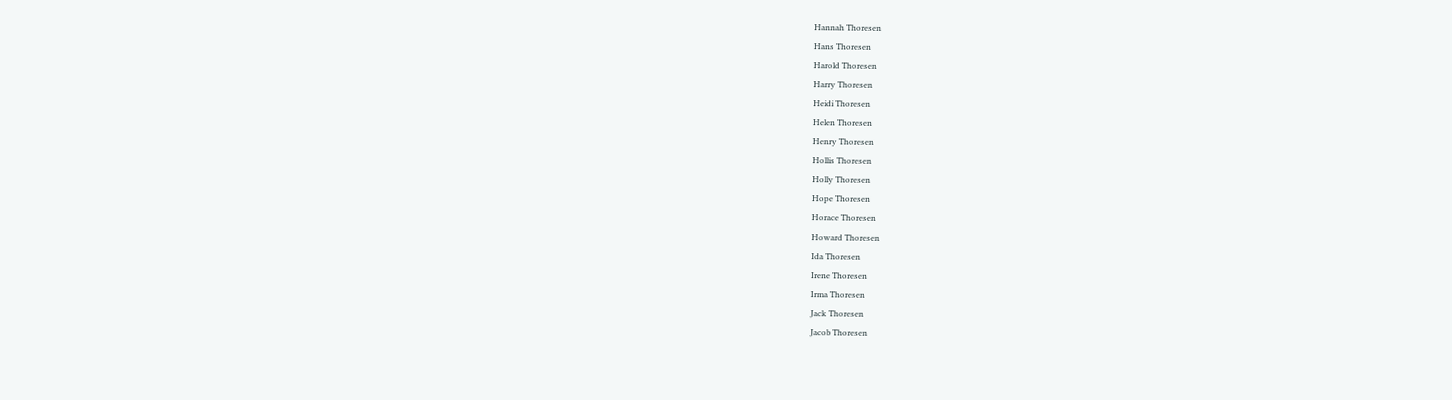Hannah Thoresen
Hans Thoresen
Harold Thoresen
Harry Thoresen
Heidi Thoresen
Helen Thoresen
Henry Thoresen
Hollis Thoresen
Holly Thoresen
Hope Thoresen
Horace Thoresen
Howard Thoresen
Ida Thoresen
Irene Thoresen
Irma Thoresen
Jack Thoresen
Jacob Thoresen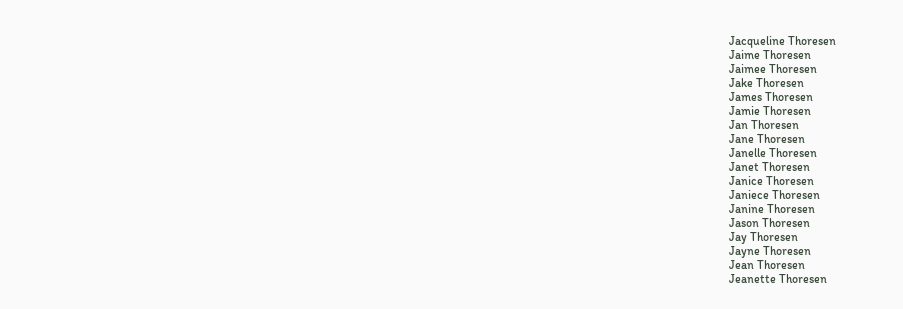Jacqueline Thoresen
Jaime Thoresen
Jaimee Thoresen
Jake Thoresen
James Thoresen
Jamie Thoresen
Jan Thoresen
Jane Thoresen
Janelle Thoresen
Janet Thoresen
Janice Thoresen
Janiece Thoresen
Janine Thoresen
Jason Thoresen
Jay Thoresen
Jayne Thoresen
Jean Thoresen
Jeanette Thoresen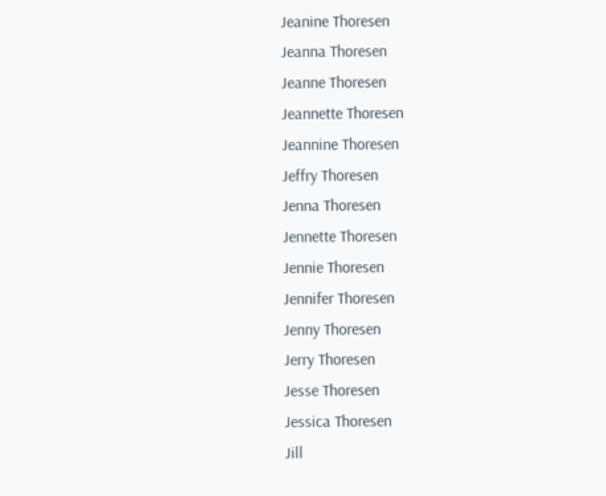Jeanine Thoresen
Jeanna Thoresen
Jeanne Thoresen
Jeannette Thoresen
Jeannine Thoresen
Jeffry Thoresen
Jenna Thoresen
Jennette Thoresen
Jennie Thoresen
Jennifer Thoresen
Jenny Thoresen
Jerry Thoresen
Jesse Thoresen
Jessica Thoresen
Jill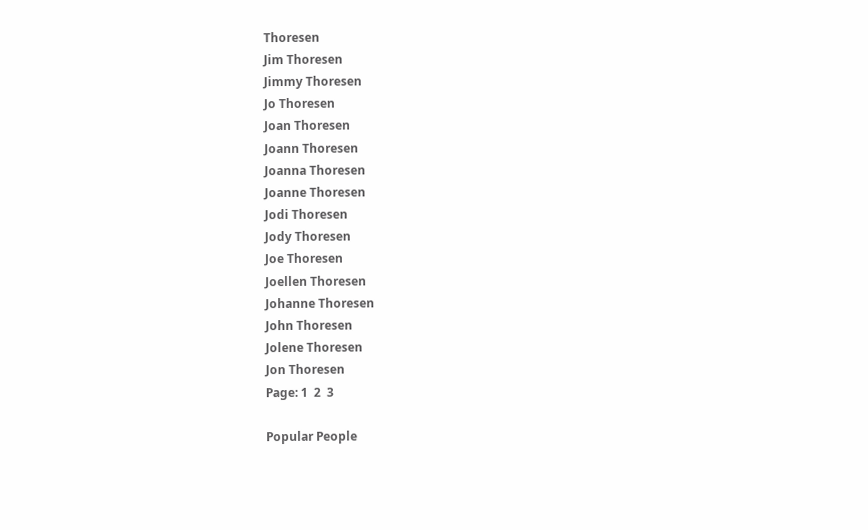Thoresen
Jim Thoresen
Jimmy Thoresen
Jo Thoresen
Joan Thoresen
Joann Thoresen
Joanna Thoresen
Joanne Thoresen
Jodi Thoresen
Jody Thoresen
Joe Thoresen
Joellen Thoresen
Johanne Thoresen
John Thoresen
Jolene Thoresen
Jon Thoresen
Page: 1  2  3

Popular People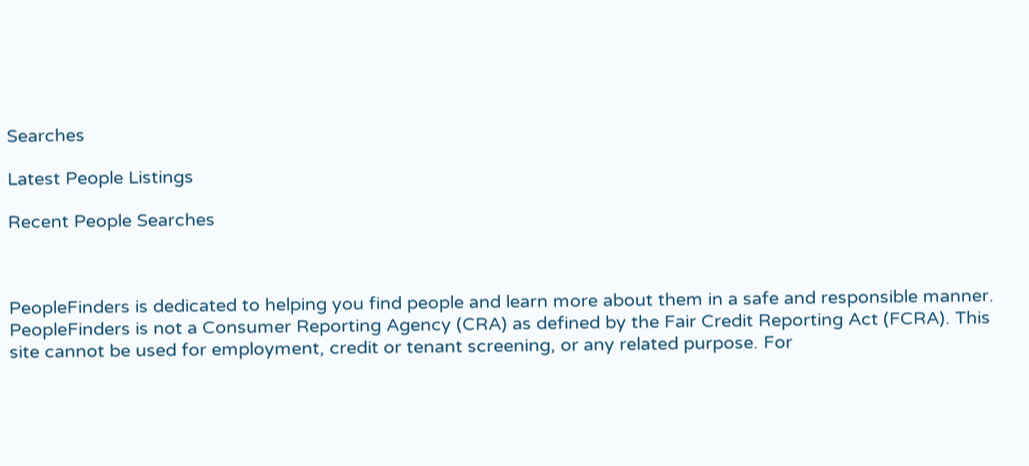Searches

Latest People Listings

Recent People Searches



PeopleFinders is dedicated to helping you find people and learn more about them in a safe and responsible manner. PeopleFinders is not a Consumer Reporting Agency (CRA) as defined by the Fair Credit Reporting Act (FCRA). This site cannot be used for employment, credit or tenant screening, or any related purpose. For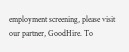employment screening, please visit our partner, GoodHire. To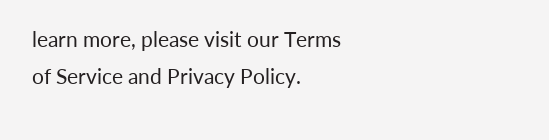learn more, please visit our Terms of Service and Privacy Policy.